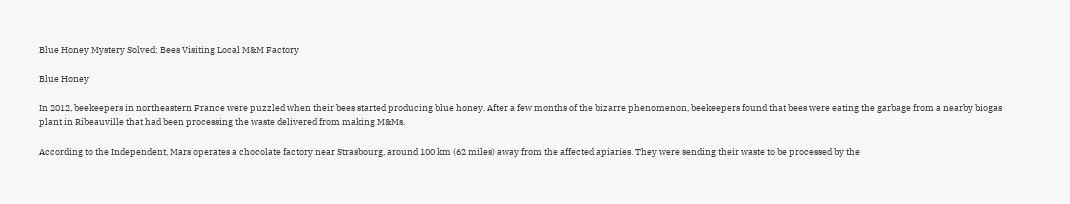Blue Honey Mystery Solved: Bees Visiting Local M&M Factory

Blue Honey

In 2012, beekeepers in northeastern France were puzzled when their bees started producing blue honey. After a few months of the bizarre phenomenon, beekeepers found that bees were eating the garbage from a nearby biogas plant in Ribeauville that had been processing the waste delivered from making M&Ms.

According to the Independent, Mars operates a chocolate factory near Strasbourg, around 100 km (62 miles) away from the affected apiaries. They were sending their waste to be processed by the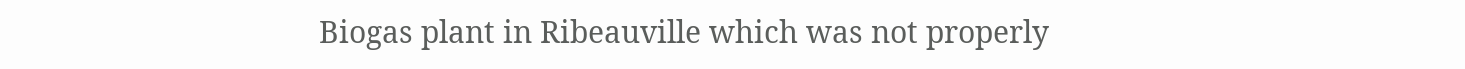Biogas plant in Ribeauville which was not properly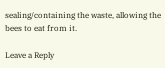sealing/containing the waste, allowing the bees to eat from it.

Leave a Reply